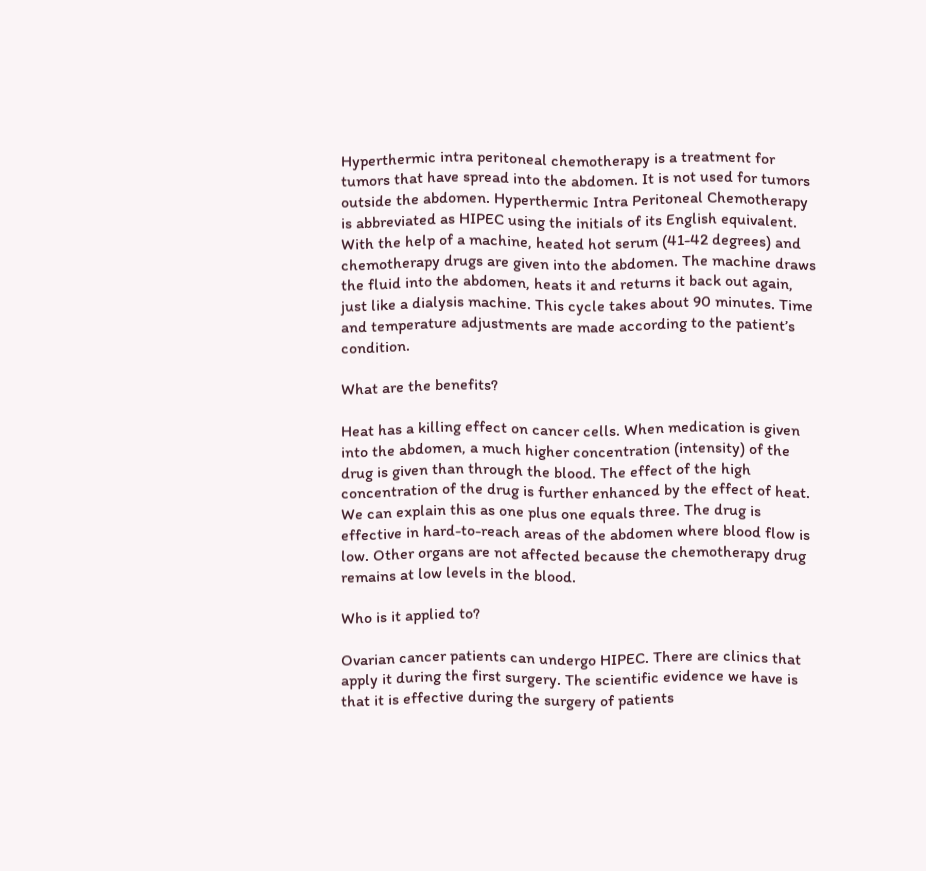Hyperthermic intra peritoneal chemotherapy is a treatment for tumors that have spread into the abdomen. It is not used for tumors outside the abdomen. Hyperthermic Intra Peritoneal Chemotherapy is abbreviated as HIPEC using the initials of its English equivalent. With the help of a machine, heated hot serum (41-42 degrees) and chemotherapy drugs are given into the abdomen. The machine draws the fluid into the abdomen, heats it and returns it back out again, just like a dialysis machine. This cycle takes about 90 minutes. Time and temperature adjustments are made according to the patient’s condition.

What are the benefits?

Heat has a killing effect on cancer cells. When medication is given into the abdomen, a much higher concentration (intensity) of the drug is given than through the blood. The effect of the high concentration of the drug is further enhanced by the effect of heat. We can explain this as one plus one equals three. The drug is effective in hard-to-reach areas of the abdomen where blood flow is low. Other organs are not affected because the chemotherapy drug remains at low levels in the blood.

Who is it applied to?

Ovarian cancer patients can undergo HIPEC. There are clinics that apply it during the first surgery. The scientific evidence we have is that it is effective during the surgery of patients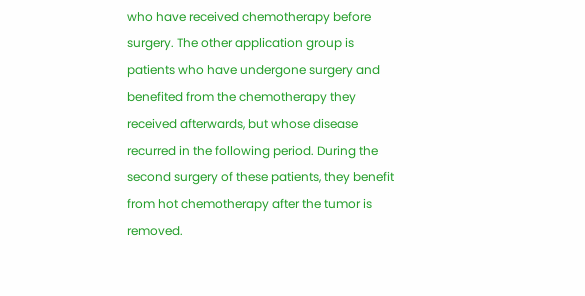who have received chemotherapy before surgery. The other application group is patients who have undergone surgery and benefited from the chemotherapy they received afterwards, but whose disease recurred in the following period. During the second surgery of these patients, they benefit from hot chemotherapy after the tumor is removed.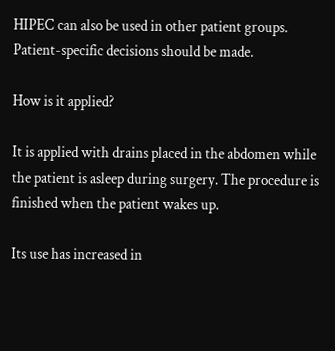HIPEC can also be used in other patient groups. Patient-specific decisions should be made.

How is it applied?

It is applied with drains placed in the abdomen while the patient is asleep during surgery. The procedure is finished when the patient wakes up.

Its use has increased in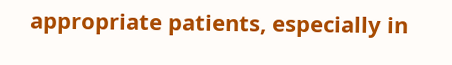appropriate patients, especially in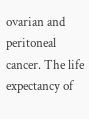ovarian and peritoneal cancer. The life expectancy of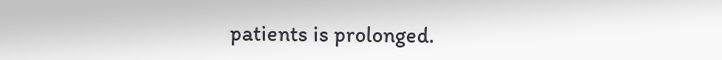patients is prolonged.